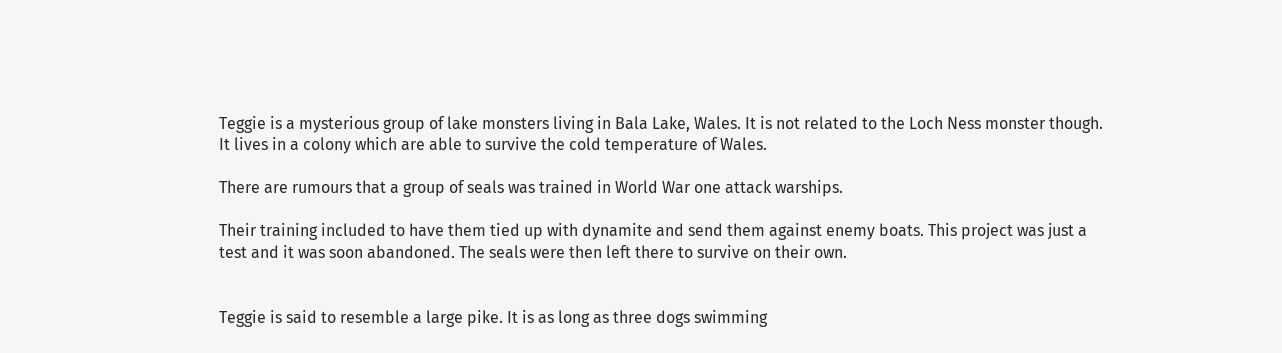Teggie is a mysterious group of lake monsters living in Bala Lake, Wales. It is not related to the Loch Ness monster though. It lives in a colony which are able to survive the cold temperature of Wales.

There are rumours that a group of seals was trained in World War one attack warships.

Their training included to have them tied up with dynamite and send them against enemy boats. This project was just a test and it was soon abandoned. The seals were then left there to survive on their own.


Teggie is said to resemble a large pike. It is as long as three dogs swimming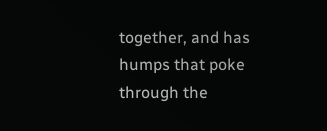together, and has humps that poke through the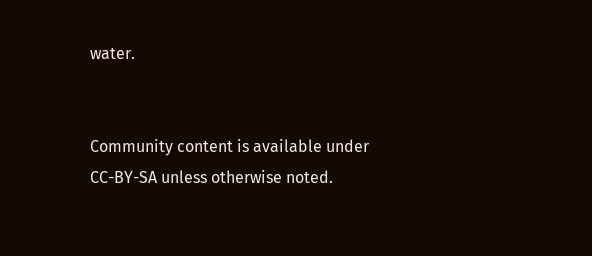water.


Community content is available under CC-BY-SA unless otherwise noted.